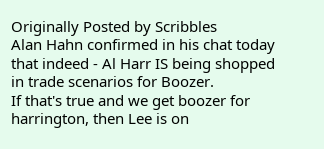Originally Posted by Scribbles
Alan Hahn confirmed in his chat today that indeed - Al Harr IS being shopped in trade scenarios for Boozer.
If that's true and we get boozer for harrington, then Lee is on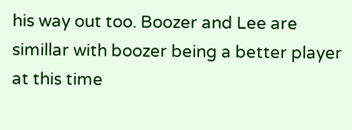his way out too. Boozer and Lee are simillar with boozer being a better player at this time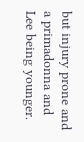but injury prone and a primadonna and Lee being younger.